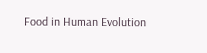Food in Human Evolution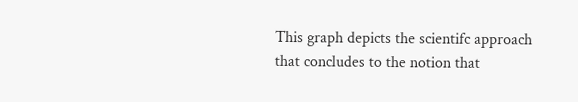This graph depicts the scientifc approach that concludes to the notion that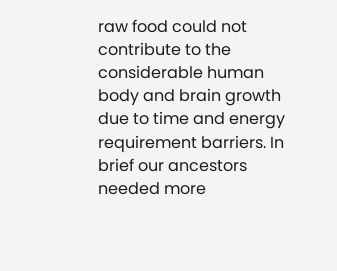raw food could not contribute to the considerable human body and brain growth due to time and energy requirement barriers. In brief our ancestors needed more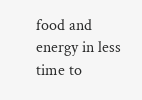food and energy in less time to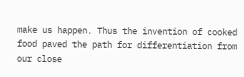make us happen. Thus the invention of cooked food paved the path for differentiation from our close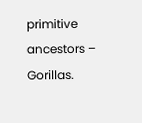primitive ancestors – Gorillas.